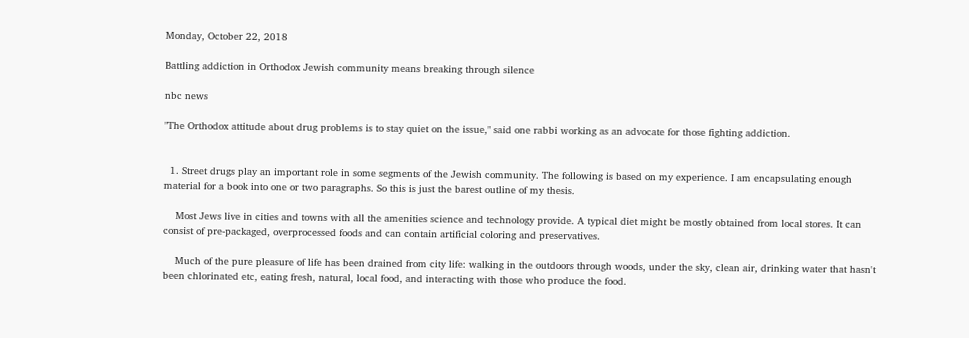Monday, October 22, 2018

Battling addiction in Orthodox Jewish community means breaking through silence

nbc news

"The Orthodox attitude about drug problems is to stay quiet on the issue," said one rabbi working as an advocate for those fighting addiction.


  1. Street drugs play an important role in some segments of the Jewish community. The following is based on my experience. I am encapsulating enough material for a book into one or two paragraphs. So this is just the barest outline of my thesis.

    Most Jews live in cities and towns with all the amenities science and technology provide. A typical diet might be mostly obtained from local stores. It can consist of pre-packaged, overprocessed foods and can contain artificial coloring and preservatives.

    Much of the pure pleasure of life has been drained from city life: walking in the outdoors through woods, under the sky, clean air, drinking water that hasn't been chlorinated etc, eating fresh, natural, local food, and interacting with those who produce the food.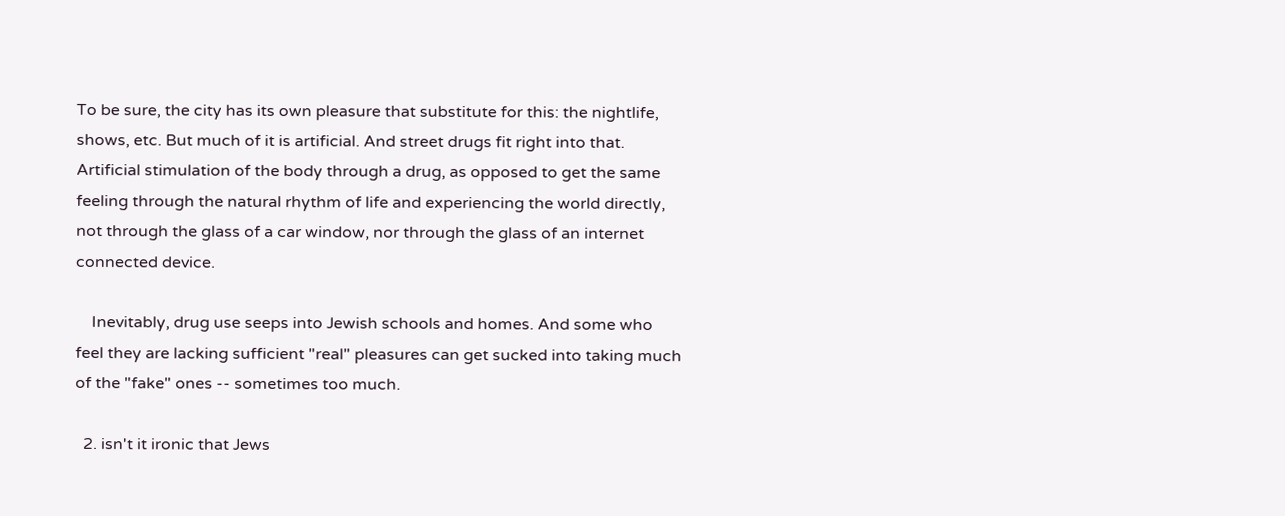To be sure, the city has its own pleasure that substitute for this: the nightlife, shows, etc. But much of it is artificial. And street drugs fit right into that. Artificial stimulation of the body through a drug, as opposed to get the same feeling through the natural rhythm of life and experiencing the world directly, not through the glass of a car window, nor through the glass of an internet connected device.

    Inevitably, drug use seeps into Jewish schools and homes. And some who feel they are lacking sufficient "real" pleasures can get sucked into taking much of the "fake" ones -- sometimes too much.

  2. isn't it ironic that Jews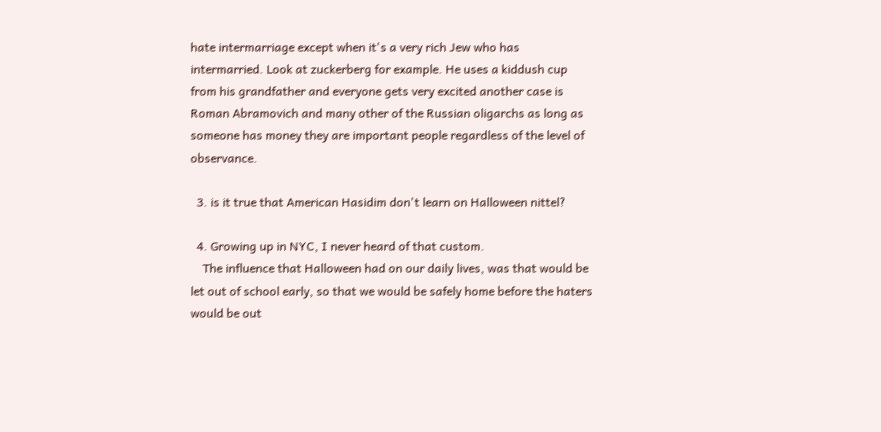hate intermarriage except when it's a very rich Jew who has intermarried. Look at zuckerberg for example. He uses a kiddush cup from his grandfather and everyone gets very excited another case is Roman Abramovich and many other of the Russian oligarchs as long as someone has money they are important people regardless of the level of observance.

  3. is it true that American Hasidim don't learn on Halloween nittel?

  4. Growing up in NYC, I never heard of that custom.
    The influence that Halloween had on our daily lives, was that would be let out of school early, so that we would be safely home before the haters would be out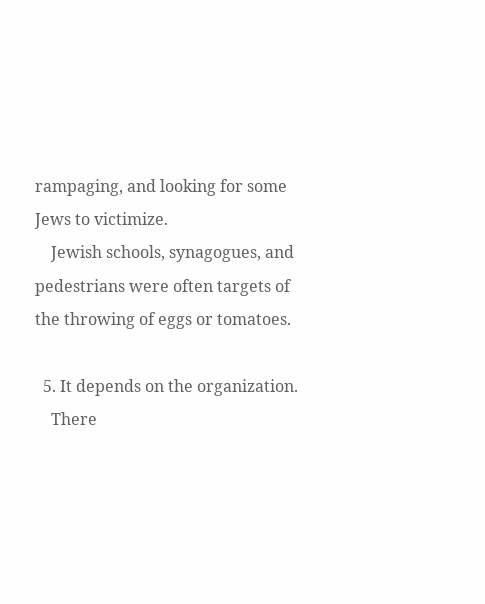rampaging, and looking for some Jews to victimize.
    Jewish schools, synagogues, and pedestrians were often targets of the throwing of eggs or tomatoes.

  5. It depends on the organization.
    There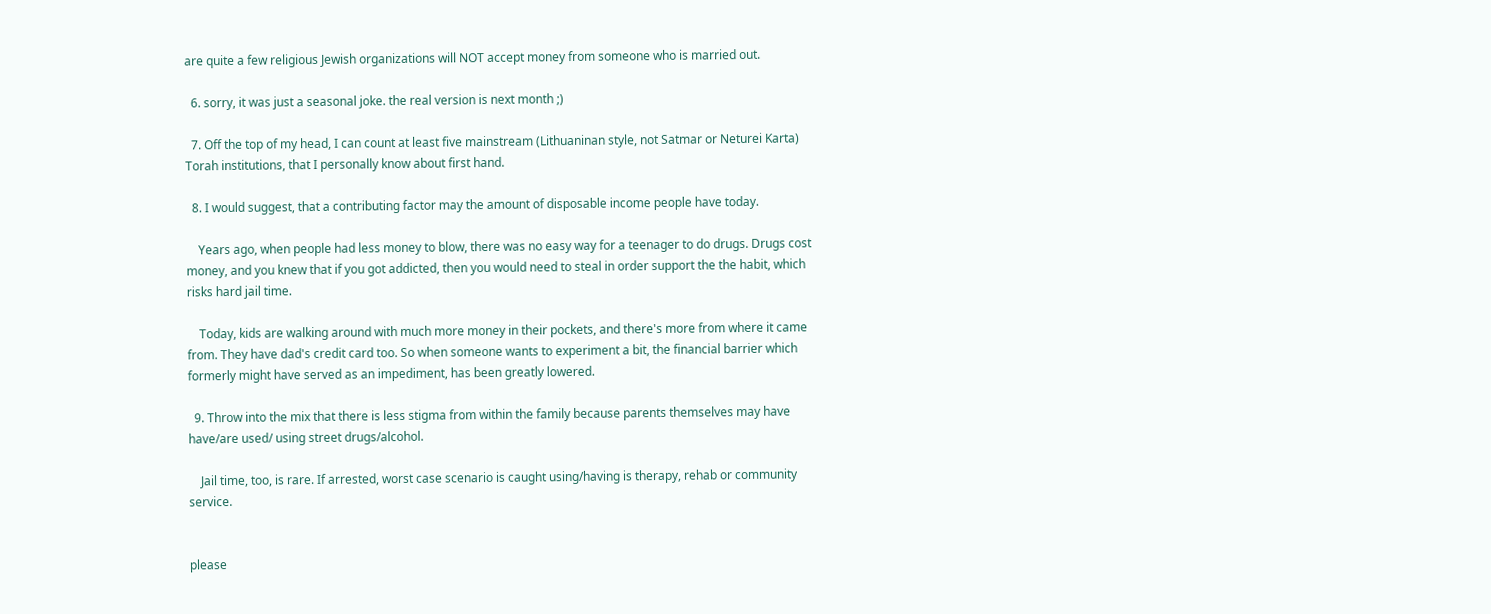are quite a few religious Jewish organizations will NOT accept money from someone who is married out.

  6. sorry, it was just a seasonal joke. the real version is next month ;)

  7. Off the top of my head, I can count at least five mainstream (Lithuaninan style, not Satmar or Neturei Karta) Torah institutions, that I personally know about first hand.

  8. I would suggest, that a contributing factor may the amount of disposable income people have today.

    Years ago, when people had less money to blow, there was no easy way for a teenager to do drugs. Drugs cost money, and you knew that if you got addicted, then you would need to steal in order support the the habit, which risks hard jail time.

    Today, kids are walking around with much more money in their pockets, and there's more from where it came from. They have dad's credit card too. So when someone wants to experiment a bit, the financial barrier which formerly might have served as an impediment, has been greatly lowered.

  9. Throw into the mix that there is less stigma from within the family because parents themselves may have have/are used/ using street drugs/alcohol.

    Jail time, too, is rare. If arrested, worst case scenario is caught using/having is therapy, rehab or community service.


please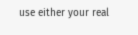use either your real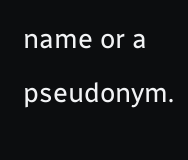name or a pseudonym.